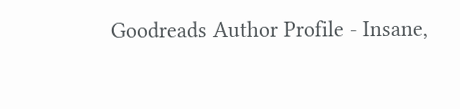Goodreads Author Profile - Insane,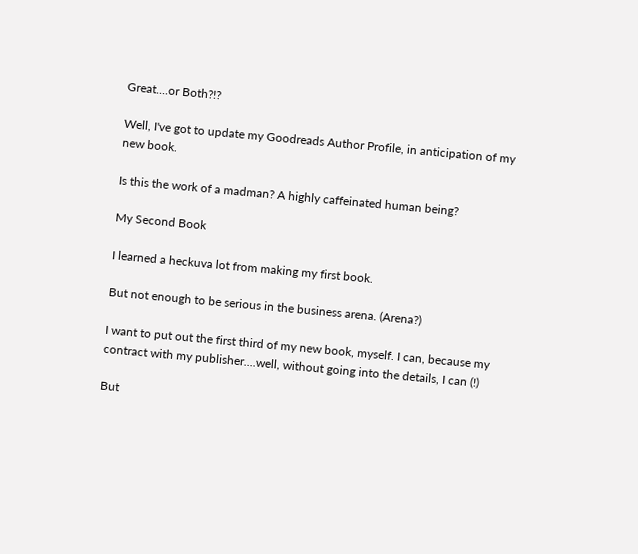Great....or Both?!?

Well, I've got to update my Goodreads Author Profile, in anticipation of my new book.

Is this the work of a madman? A highly caffeinated human being?

My Second Book

I learned a heckuva lot from making my first book.

But not enough to be serious in the business arena. (Arena?)

I want to put out the first third of my new book, myself. I can, because my contract with my publisher....well, without going into the details, I can (!)

But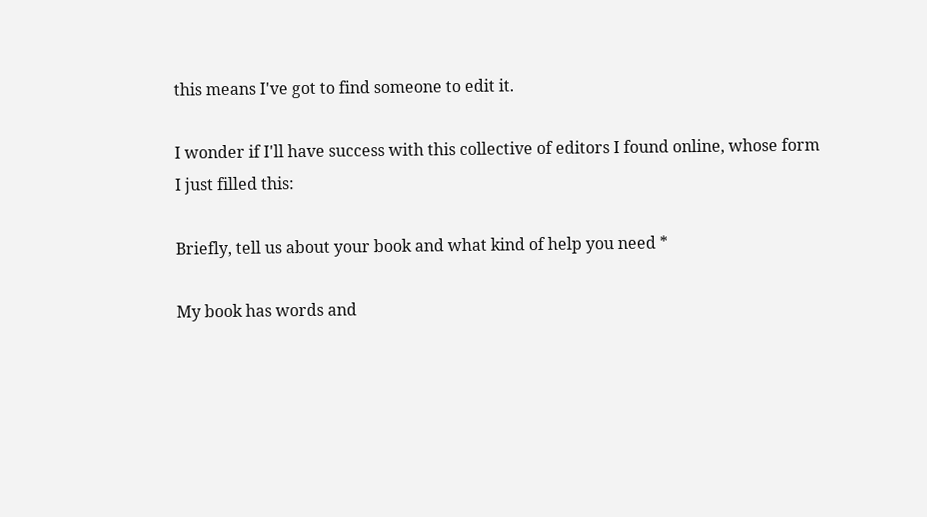this means I've got to find someone to edit it.

I wonder if I'll have success with this collective of editors I found online, whose form I just filled this:

Briefly, tell us about your book and what kind of help you need *

My book has words and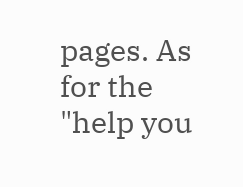pages. As for the "help you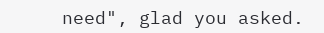need", glad you asked.